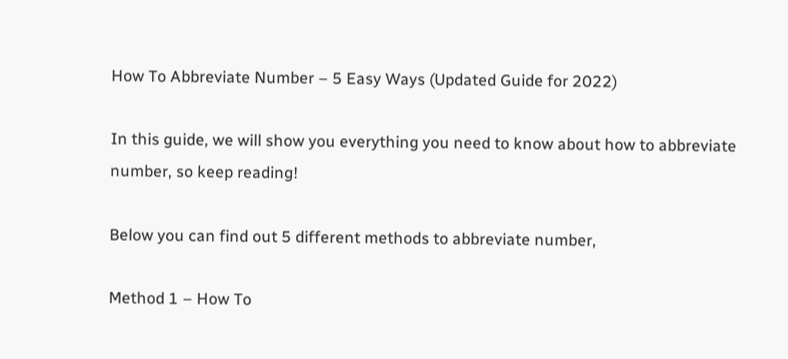How To Abbreviate Number – 5 Easy Ways (Updated Guide for 2022)

In this guide, we will show you everything you need to know about how to abbreviate number, so keep reading!

Below you can find out 5 different methods to abbreviate number,

Method 1 – How To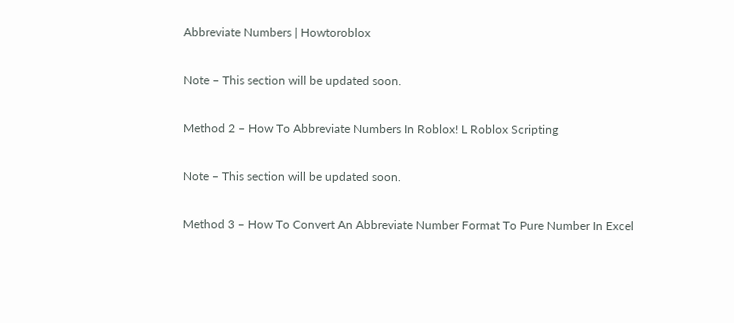Abbreviate Numbers | Howtoroblox

Note – This section will be updated soon.

Method 2 – How To Abbreviate Numbers In Roblox! L Roblox Scripting

Note – This section will be updated soon.

Method 3 – How To Convert An Abbreviate Number Format To Pure Number In Excel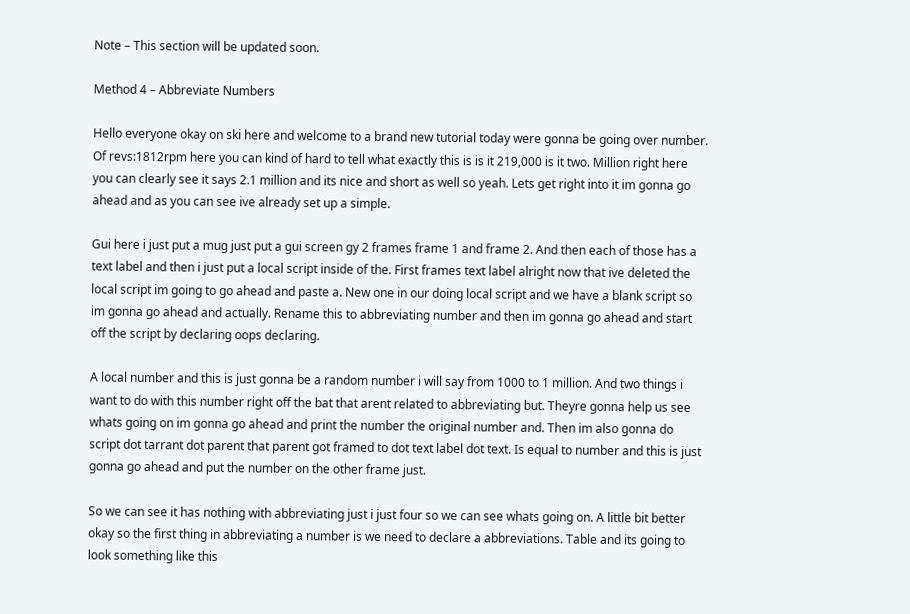Note – This section will be updated soon.

Method 4 – Abbreviate Numbers

Hello everyone okay on ski here and welcome to a brand new tutorial today were gonna be going over number. Of revs:1812rpm here you can kind of hard to tell what exactly this is is it 219,000 is it two. Million right here you can clearly see it says 2.1 million and its nice and short as well so yeah. Lets get right into it im gonna go ahead and as you can see ive already set up a simple.

Gui here i just put a mug just put a gui screen gy 2 frames frame 1 and frame 2. And then each of those has a text label and then i just put a local script inside of the. First frames text label alright now that ive deleted the local script im going to go ahead and paste a. New one in our doing local script and we have a blank script so im gonna go ahead and actually. Rename this to abbreviating number and then im gonna go ahead and start off the script by declaring oops declaring.

A local number and this is just gonna be a random number i will say from 1000 to 1 million. And two things i want to do with this number right off the bat that arent related to abbreviating but. Theyre gonna help us see whats going on im gonna go ahead and print the number the original number and. Then im also gonna do script dot tarrant dot parent that parent got framed to dot text label dot text. Is equal to number and this is just gonna go ahead and put the number on the other frame just.

So we can see it has nothing with abbreviating just i just four so we can see whats going on. A little bit better okay so the first thing in abbreviating a number is we need to declare a abbreviations. Table and its going to look something like this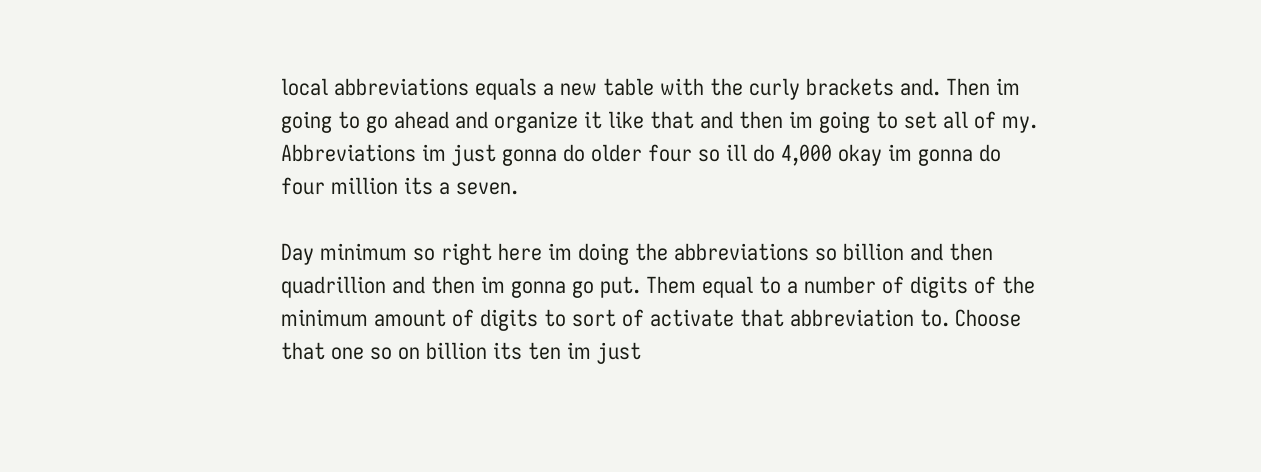local abbreviations equals a new table with the curly brackets and. Then im going to go ahead and organize it like that and then im going to set all of my. Abbreviations im just gonna do older four so ill do 4,000 okay im gonna do four million its a seven.

Day minimum so right here im doing the abbreviations so billion and then quadrillion and then im gonna go put. Them equal to a number of digits of the minimum amount of digits to sort of activate that abbreviation to. Choose that one so on billion its ten im just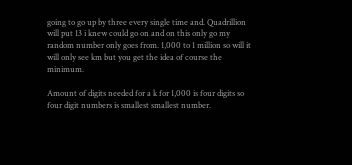going to go up by three every single time and. Quadrillion will put 13 i knew could go on and on this only go my random number only goes from. 1,000 to 1 million so will it will only see km but you get the idea of course the minimum.

Amount of digits needed for a k for 1,000 is four digits so four digit numbers is smallest smallest number.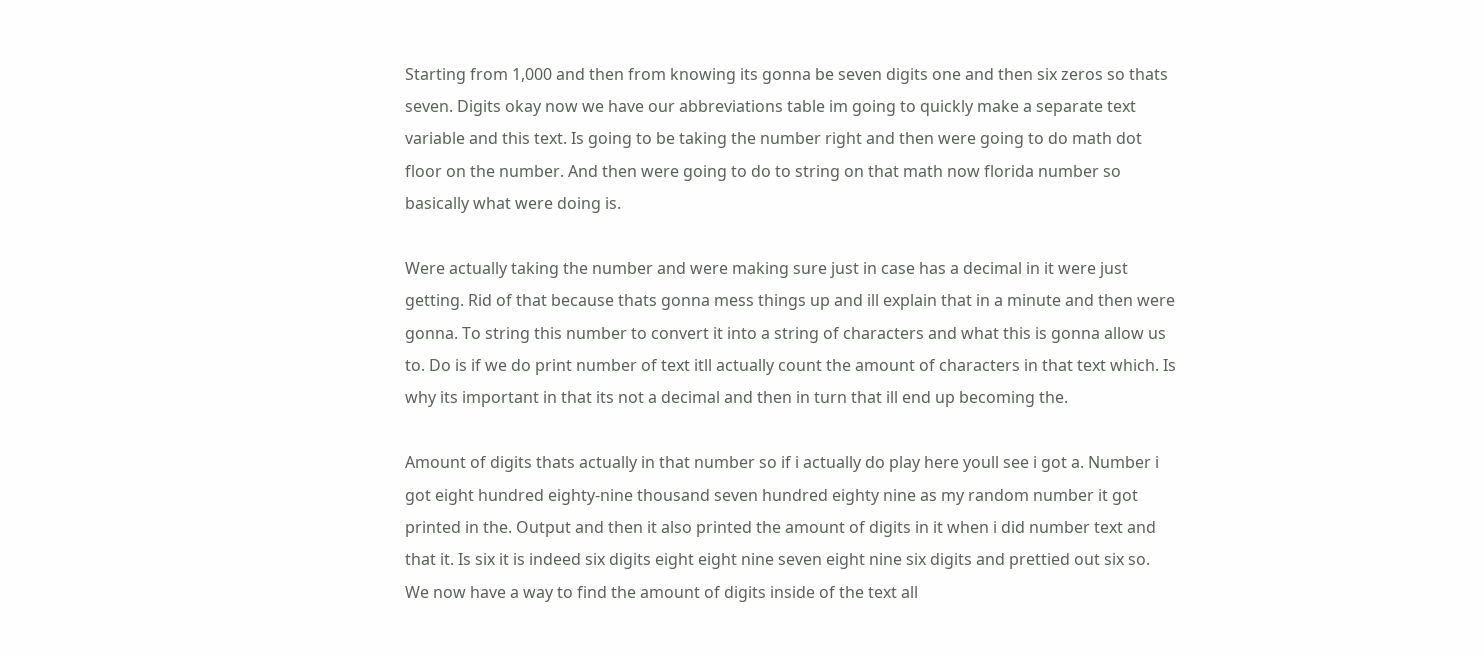Starting from 1,000 and then from knowing its gonna be seven digits one and then six zeros so thats seven. Digits okay now we have our abbreviations table im going to quickly make a separate text variable and this text. Is going to be taking the number right and then were going to do math dot floor on the number. And then were going to do to string on that math now florida number so basically what were doing is.

Were actually taking the number and were making sure just in case has a decimal in it were just getting. Rid of that because thats gonna mess things up and ill explain that in a minute and then were gonna. To string this number to convert it into a string of characters and what this is gonna allow us to. Do is if we do print number of text itll actually count the amount of characters in that text which. Is why its important in that its not a decimal and then in turn that ill end up becoming the.

Amount of digits thats actually in that number so if i actually do play here youll see i got a. Number i got eight hundred eighty-nine thousand seven hundred eighty nine as my random number it got printed in the. Output and then it also printed the amount of digits in it when i did number text and that it. Is six it is indeed six digits eight eight nine seven eight nine six digits and prettied out six so. We now have a way to find the amount of digits inside of the text all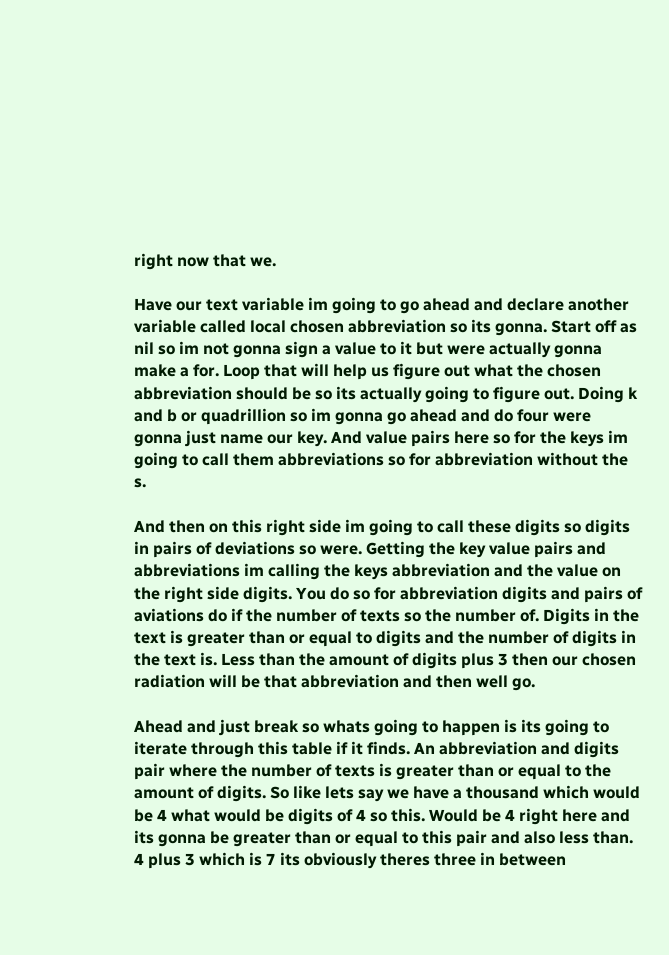right now that we.

Have our text variable im going to go ahead and declare another variable called local chosen abbreviation so its gonna. Start off as nil so im not gonna sign a value to it but were actually gonna make a for. Loop that will help us figure out what the chosen abbreviation should be so its actually going to figure out. Doing k and b or quadrillion so im gonna go ahead and do four were gonna just name our key. And value pairs here so for the keys im going to call them abbreviations so for abbreviation without the s.

And then on this right side im going to call these digits so digits in pairs of deviations so were. Getting the key value pairs and abbreviations im calling the keys abbreviation and the value on the right side digits. You do so for abbreviation digits and pairs of aviations do if the number of texts so the number of. Digits in the text is greater than or equal to digits and the number of digits in the text is. Less than the amount of digits plus 3 then our chosen radiation will be that abbreviation and then well go.

Ahead and just break so whats going to happen is its going to iterate through this table if it finds. An abbreviation and digits pair where the number of texts is greater than or equal to the amount of digits. So like lets say we have a thousand which would be 4 what would be digits of 4 so this. Would be 4 right here and its gonna be greater than or equal to this pair and also less than. 4 plus 3 which is 7 its obviously theres three in between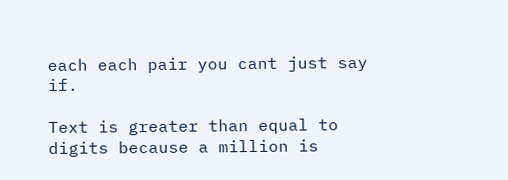each each pair you cant just say if.

Text is greater than equal to digits because a million is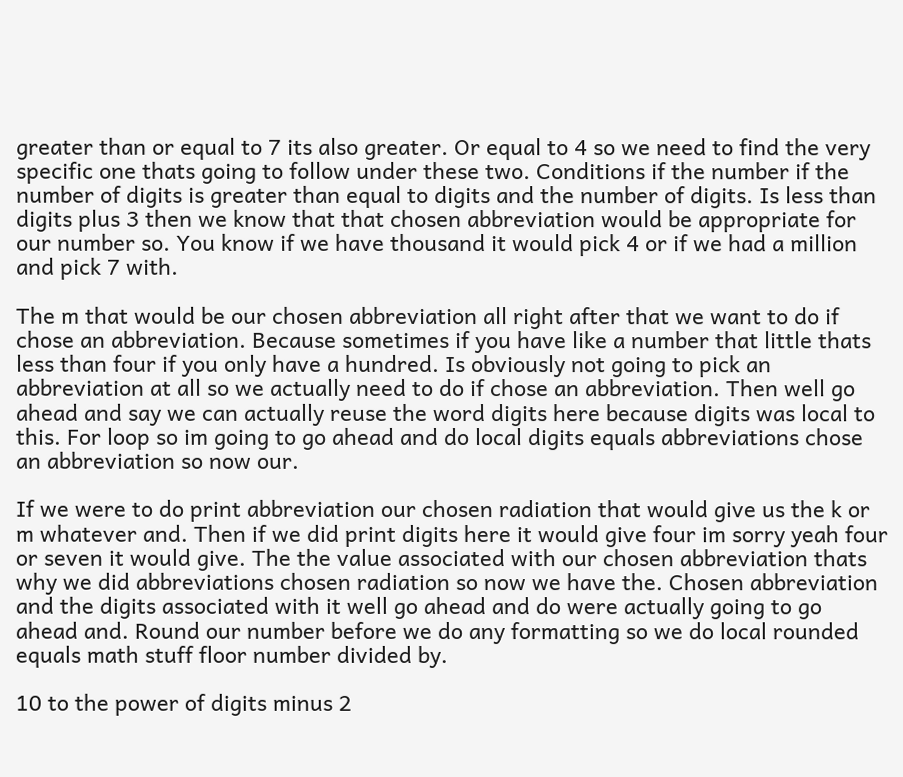greater than or equal to 7 its also greater. Or equal to 4 so we need to find the very specific one thats going to follow under these two. Conditions if the number if the number of digits is greater than equal to digits and the number of digits. Is less than digits plus 3 then we know that that chosen abbreviation would be appropriate for our number so. You know if we have thousand it would pick 4 or if we had a million and pick 7 with.

The m that would be our chosen abbreviation all right after that we want to do if chose an abbreviation. Because sometimes if you have like a number that little thats less than four if you only have a hundred. Is obviously not going to pick an abbreviation at all so we actually need to do if chose an abbreviation. Then well go ahead and say we can actually reuse the word digits here because digits was local to this. For loop so im going to go ahead and do local digits equals abbreviations chose an abbreviation so now our.

If we were to do print abbreviation our chosen radiation that would give us the k or m whatever and. Then if we did print digits here it would give four im sorry yeah four or seven it would give. The the value associated with our chosen abbreviation thats why we did abbreviations chosen radiation so now we have the. Chosen abbreviation and the digits associated with it well go ahead and do were actually going to go ahead and. Round our number before we do any formatting so we do local rounded equals math stuff floor number divided by.

10 to the power of digits minus 2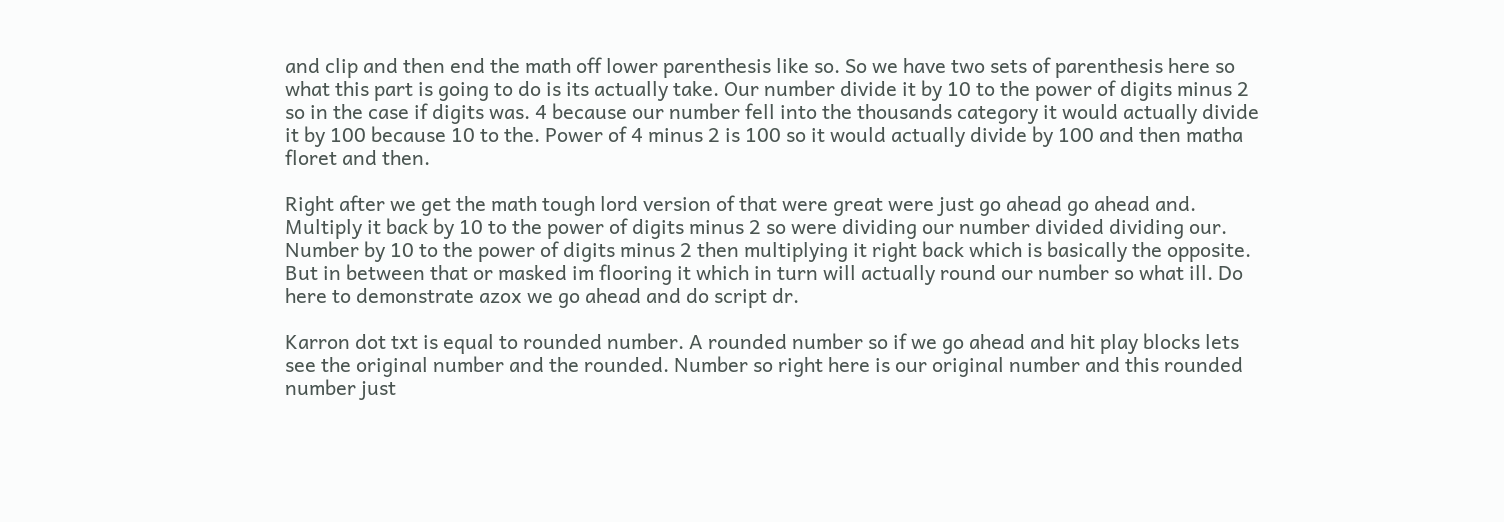and clip and then end the math off lower parenthesis like so. So we have two sets of parenthesis here so what this part is going to do is its actually take. Our number divide it by 10 to the power of digits minus 2 so in the case if digits was. 4 because our number fell into the thousands category it would actually divide it by 100 because 10 to the. Power of 4 minus 2 is 100 so it would actually divide by 100 and then matha floret and then.

Right after we get the math tough lord version of that were great were just go ahead go ahead and. Multiply it back by 10 to the power of digits minus 2 so were dividing our number divided dividing our. Number by 10 to the power of digits minus 2 then multiplying it right back which is basically the opposite. But in between that or masked im flooring it which in turn will actually round our number so what ill. Do here to demonstrate azox we go ahead and do script dr.

Karron dot txt is equal to rounded number. A rounded number so if we go ahead and hit play blocks lets see the original number and the rounded. Number so right here is our original number and this rounded number just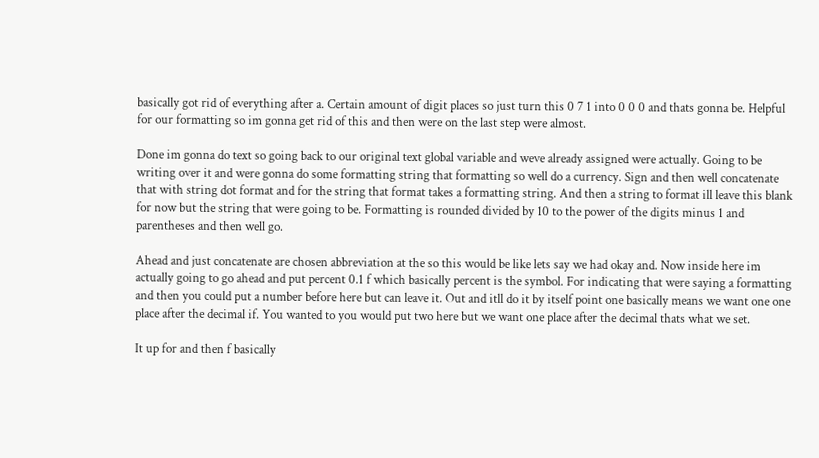basically got rid of everything after a. Certain amount of digit places so just turn this 0 7 1 into 0 0 0 and thats gonna be. Helpful for our formatting so im gonna get rid of this and then were on the last step were almost.

Done im gonna do text so going back to our original text global variable and weve already assigned were actually. Going to be writing over it and were gonna do some formatting string that formatting so well do a currency. Sign and then well concatenate that with string dot format and for the string that format takes a formatting string. And then a string to format ill leave this blank for now but the string that were going to be. Formatting is rounded divided by 10 to the power of the digits minus 1 and parentheses and then well go.

Ahead and just concatenate are chosen abbreviation at the so this would be like lets say we had okay and. Now inside here im actually going to go ahead and put percent 0.1 f which basically percent is the symbol. For indicating that were saying a formatting and then you could put a number before here but can leave it. Out and itll do it by itself point one basically means we want one one place after the decimal if. You wanted to you would put two here but we want one place after the decimal thats what we set.

It up for and then f basically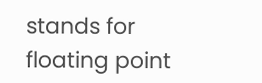stands for floating point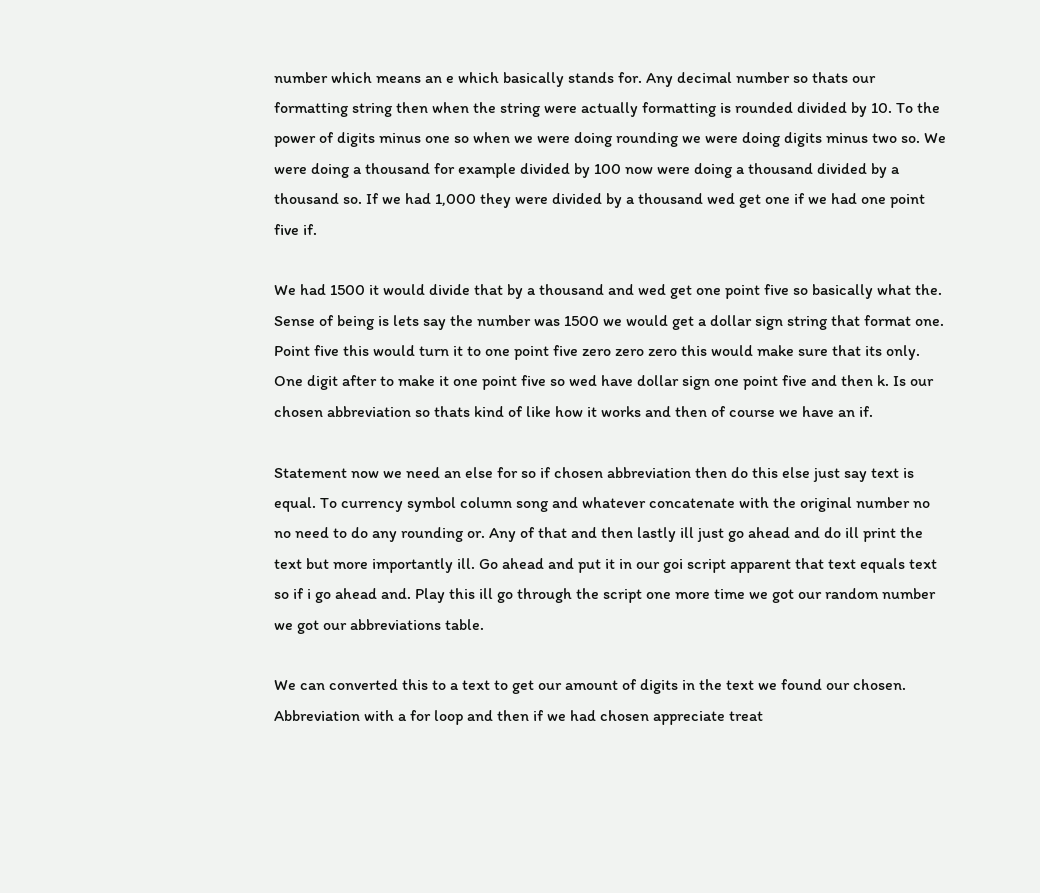number which means an e which basically stands for. Any decimal number so thats our formatting string then when the string were actually formatting is rounded divided by 10. To the power of digits minus one so when we were doing rounding we were doing digits minus two so. We were doing a thousand for example divided by 100 now were doing a thousand divided by a thousand so. If we had 1,000 they were divided by a thousand wed get one if we had one point five if.

We had 1500 it would divide that by a thousand and wed get one point five so basically what the. Sense of being is lets say the number was 1500 we would get a dollar sign string that format one. Point five this would turn it to one point five zero zero zero this would make sure that its only. One digit after to make it one point five so wed have dollar sign one point five and then k. Is our chosen abbreviation so thats kind of like how it works and then of course we have an if.

Statement now we need an else for so if chosen abbreviation then do this else just say text is equal. To currency symbol column song and whatever concatenate with the original number no no need to do any rounding or. Any of that and then lastly ill just go ahead and do ill print the text but more importantly ill. Go ahead and put it in our goi script apparent that text equals text so if i go ahead and. Play this ill go through the script one more time we got our random number we got our abbreviations table.

We can converted this to a text to get our amount of digits in the text we found our chosen. Abbreviation with a for loop and then if we had chosen appreciate treat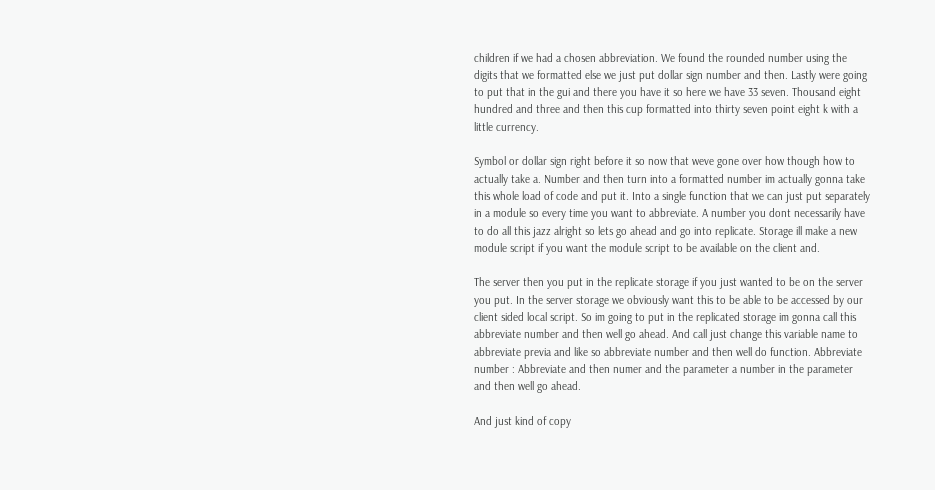children if we had a chosen abbreviation. We found the rounded number using the digits that we formatted else we just put dollar sign number and then. Lastly were going to put that in the gui and there you have it so here we have 33 seven. Thousand eight hundred and three and then this cup formatted into thirty seven point eight k with a little currency.

Symbol or dollar sign right before it so now that weve gone over how though how to actually take a. Number and then turn into a formatted number im actually gonna take this whole load of code and put it. Into a single function that we can just put separately in a module so every time you want to abbreviate. A number you dont necessarily have to do all this jazz alright so lets go ahead and go into replicate. Storage ill make a new module script if you want the module script to be available on the client and.

The server then you put in the replicate storage if you just wanted to be on the server you put. In the server storage we obviously want this to be able to be accessed by our client sided local script. So im going to put in the replicated storage im gonna call this abbreviate number and then well go ahead. And call just change this variable name to abbreviate previa and like so abbreviate number and then well do function. Abbreviate number : Abbreviate and then numer and the parameter a number in the parameter and then well go ahead.

And just kind of copy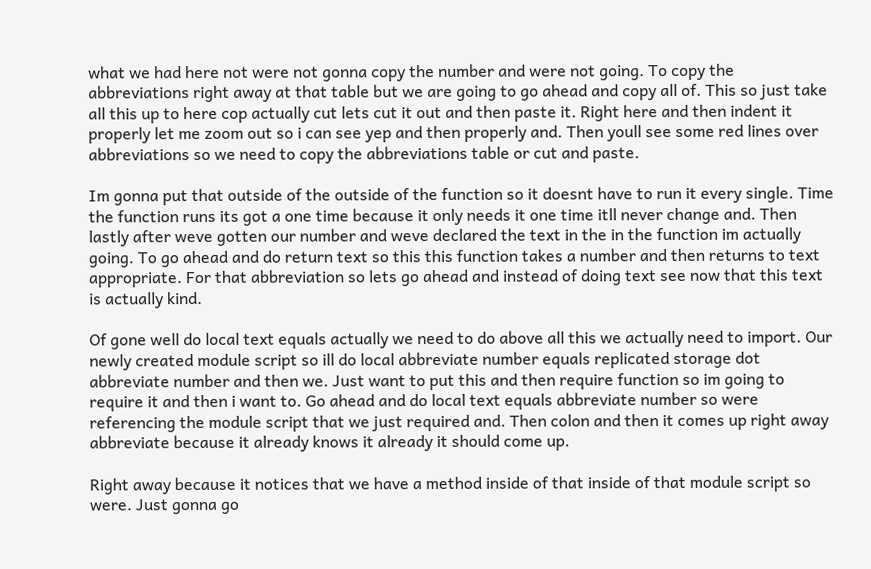what we had here not were not gonna copy the number and were not going. To copy the abbreviations right away at that table but we are going to go ahead and copy all of. This so just take all this up to here cop actually cut lets cut it out and then paste it. Right here and then indent it properly let me zoom out so i can see yep and then properly and. Then youll see some red lines over abbreviations so we need to copy the abbreviations table or cut and paste.

Im gonna put that outside of the outside of the function so it doesnt have to run it every single. Time the function runs its got a one time because it only needs it one time itll never change and. Then lastly after weve gotten our number and weve declared the text in the in the function im actually going. To go ahead and do return text so this this function takes a number and then returns to text appropriate. For that abbreviation so lets go ahead and instead of doing text see now that this text is actually kind.

Of gone well do local text equals actually we need to do above all this we actually need to import. Our newly created module script so ill do local abbreviate number equals replicated storage dot abbreviate number and then we. Just want to put this and then require function so im going to require it and then i want to. Go ahead and do local text equals abbreviate number so were referencing the module script that we just required and. Then colon and then it comes up right away abbreviate because it already knows it already it should come up.

Right away because it notices that we have a method inside of that inside of that module script so were. Just gonna go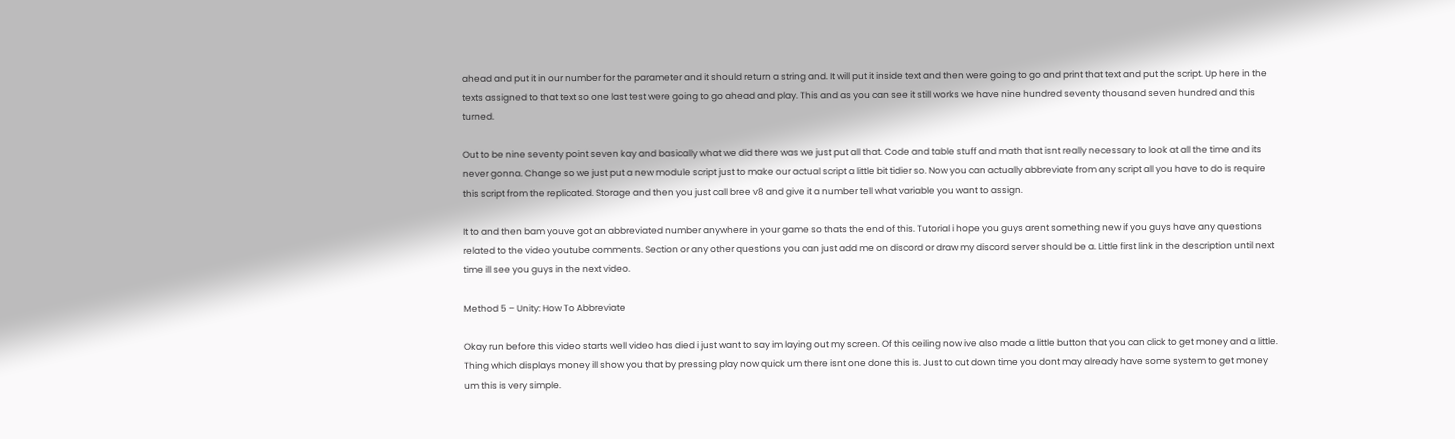ahead and put it in our number for the parameter and it should return a string and. It will put it inside text and then were going to go and print that text and put the script. Up here in the texts assigned to that text so one last test were going to go ahead and play. This and as you can see it still works we have nine hundred seventy thousand seven hundred and this turned.

Out to be nine seventy point seven kay and basically what we did there was we just put all that. Code and table stuff and math that isnt really necessary to look at all the time and its never gonna. Change so we just put a new module script just to make our actual script a little bit tidier so. Now you can actually abbreviate from any script all you have to do is require this script from the replicated. Storage and then you just call bree v8 and give it a number tell what variable you want to assign.

It to and then bam youve got an abbreviated number anywhere in your game so thats the end of this. Tutorial i hope you guys arent something new if you guys have any questions related to the video youtube comments. Section or any other questions you can just add me on discord or draw my discord server should be a. Little first link in the description until next time ill see you guys in the next video.

Method 5 – Unity: How To Abbreviate

Okay run before this video starts well video has died i just want to say im laying out my screen. Of this ceiling now ive also made a little button that you can click to get money and a little. Thing which displays money ill show you that by pressing play now quick um there isnt one done this is. Just to cut down time you dont may already have some system to get money um this is very simple.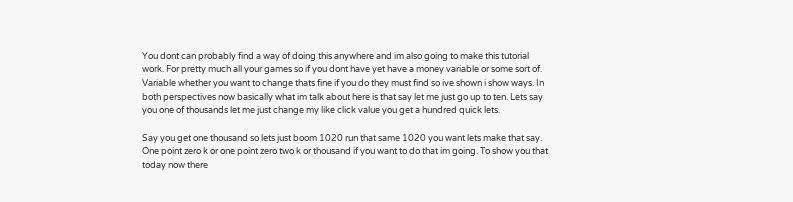You dont can probably find a way of doing this anywhere and im also going to make this tutorial work. For pretty much all your games so if you dont have yet have a money variable or some sort of. Variable whether you want to change thats fine if you do they must find so ive shown i show ways. In both perspectives now basically what im talk about here is that say let me just go up to ten. Lets say you one of thousands let me just change my like click value you get a hundred quick lets.

Say you get one thousand so lets just boom 1020 run that same 1020 you want lets make that say. One point zero k or one point zero two k or thousand if you want to do that im going. To show you that today now there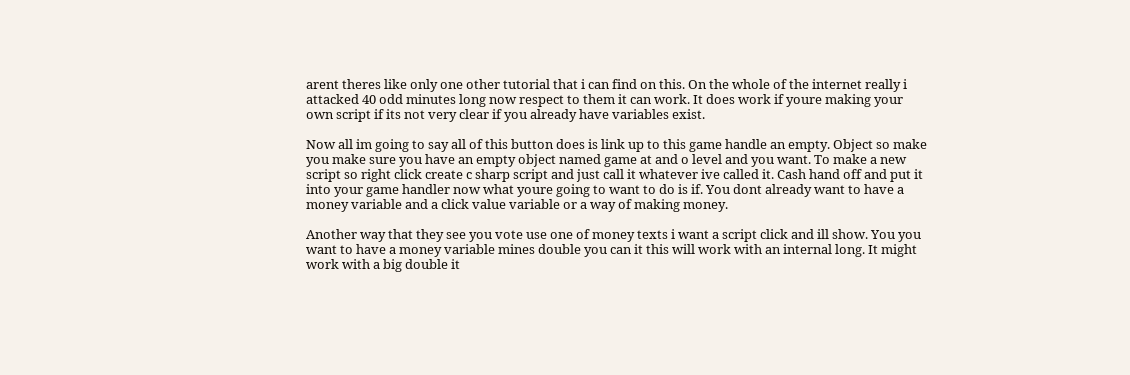arent theres like only one other tutorial that i can find on this. On the whole of the internet really i attacked 40 odd minutes long now respect to them it can work. It does work if youre making your own script if its not very clear if you already have variables exist.

Now all im going to say all of this button does is link up to this game handle an empty. Object so make you make sure you have an empty object named game at and o level and you want. To make a new script so right click create c sharp script and just call it whatever ive called it. Cash hand off and put it into your game handler now what youre going to want to do is if. You dont already want to have a money variable and a click value variable or a way of making money.

Another way that they see you vote use one of money texts i want a script click and ill show. You you want to have a money variable mines double you can it this will work with an internal long. It might work with a big double it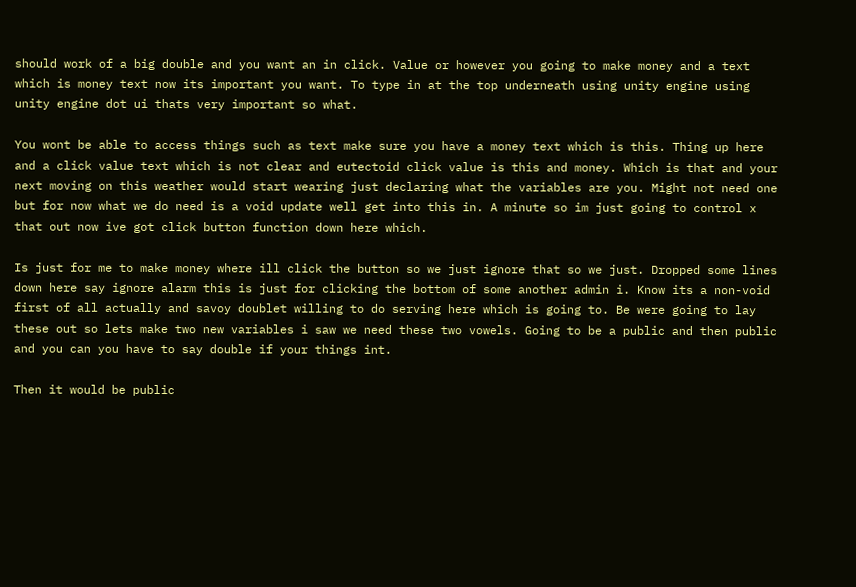should work of a big double and you want an in click. Value or however you going to make money and a text which is money text now its important you want. To type in at the top underneath using unity engine using unity engine dot ui thats very important so what.

You wont be able to access things such as text make sure you have a money text which is this. Thing up here and a click value text which is not clear and eutectoid click value is this and money. Which is that and your next moving on this weather would start wearing just declaring what the variables are you. Might not need one but for now what we do need is a void update well get into this in. A minute so im just going to control x that out now ive got click button function down here which.

Is just for me to make money where ill click the button so we just ignore that so we just. Dropped some lines down here say ignore alarm this is just for clicking the bottom of some another admin i. Know its a non-void first of all actually and savoy doublet willing to do serving here which is going to. Be were going to lay these out so lets make two new variables i saw we need these two vowels. Going to be a public and then public and you can you have to say double if your things int.

Then it would be public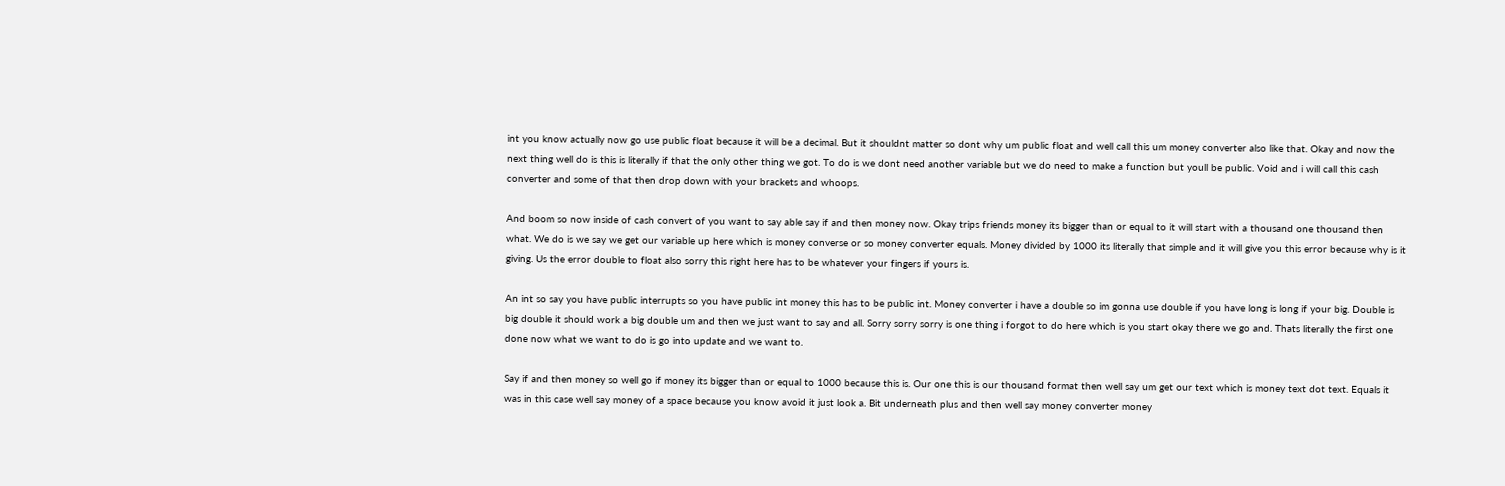int you know actually now go use public float because it will be a decimal. But it shouldnt matter so dont why um public float and well call this um money converter also like that. Okay and now the next thing well do is this is literally if that the only other thing we got. To do is we dont need another variable but we do need to make a function but youll be public. Void and i will call this cash converter and some of that then drop down with your brackets and whoops.

And boom so now inside of cash convert of you want to say able say if and then money now. Okay trips friends money its bigger than or equal to it will start with a thousand one thousand then what. We do is we say we get our variable up here which is money converse or so money converter equals. Money divided by 1000 its literally that simple and it will give you this error because why is it giving. Us the error double to float also sorry this right here has to be whatever your fingers if yours is.

An int so say you have public interrupts so you have public int money this has to be public int. Money converter i have a double so im gonna use double if you have long is long if your big. Double is big double it should work a big double um and then we just want to say and all. Sorry sorry sorry is one thing i forgot to do here which is you start okay there we go and. Thats literally the first one done now what we want to do is go into update and we want to.

Say if and then money so well go if money its bigger than or equal to 1000 because this is. Our one this is our thousand format then well say um get our text which is money text dot text. Equals it was in this case well say money of a space because you know avoid it just look a. Bit underneath plus and then well say money converter money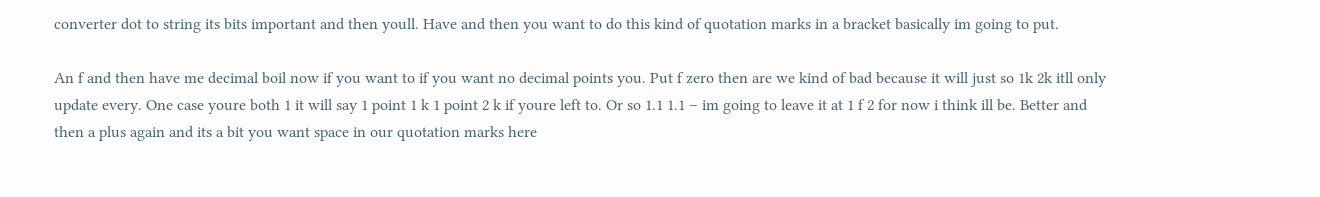converter dot to string its bits important and then youll. Have and then you want to do this kind of quotation marks in a bracket basically im going to put.

An f and then have me decimal boil now if you want to if you want no decimal points you. Put f zero then are we kind of bad because it will just so 1k 2k itll only update every. One case youre both 1 it will say 1 point 1 k 1 point 2 k if youre left to. Or so 1.1 1.1 – im going to leave it at 1 f 2 for now i think ill be. Better and then a plus again and its a bit you want space in our quotation marks here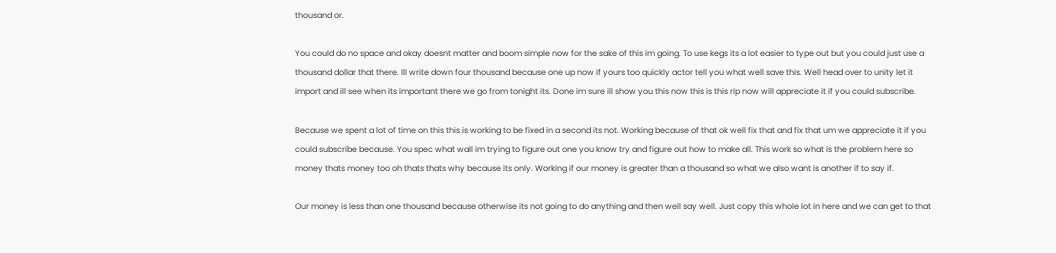thousand or.

You could do no space and okay doesnt matter and boom simple now for the sake of this im going. To use kegs its a lot easier to type out but you could just use a thousand dollar that there. Ill write down four thousand because one up now if yours too quickly actor tell you what well save this. Well head over to unity let it import and ill see when its important there we go from tonight its. Done im sure ill show you this now this is this rip now will appreciate it if you could subscribe.

Because we spent a lot of time on this this is working to be fixed in a second its not. Working because of that ok well fix that and fix that um we appreciate it if you could subscribe because. You spec what wall im trying to figure out one you know try and figure out how to make all. This work so what is the problem here so money thats money too oh thats thats why because its only. Working if our money is greater than a thousand so what we also want is another if to say if.

Our money is less than one thousand because otherwise its not going to do anything and then well say well. Just copy this whole lot in here and we can get to that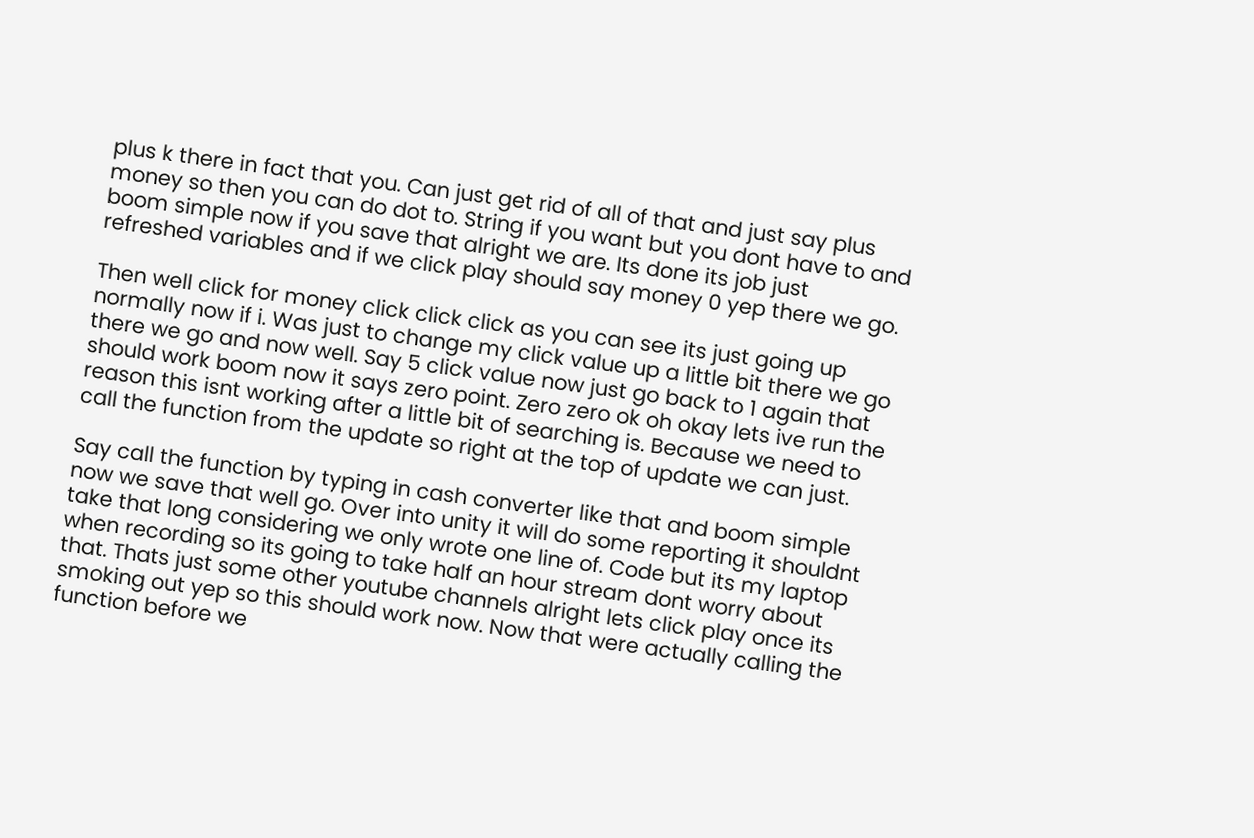plus k there in fact that you. Can just get rid of all of that and just say plus money so then you can do dot to. String if you want but you dont have to and boom simple now if you save that alright we are. Its done its job just refreshed variables and if we click play should say money 0 yep there we go.

Then well click for money click click click as you can see its just going up normally now if i. Was just to change my click value up a little bit there we go there we go and now well. Say 5 click value now just go back to 1 again that should work boom now it says zero point. Zero zero ok oh okay lets ive run the reason this isnt working after a little bit of searching is. Because we need to call the function from the update so right at the top of update we can just.

Say call the function by typing in cash converter like that and boom simple now we save that well go. Over into unity it will do some reporting it shouldnt take that long considering we only wrote one line of. Code but its my laptop when recording so its going to take half an hour stream dont worry about that. Thats just some other youtube channels alright lets click play once its smoking out yep so this should work now. Now that were actually calling the function before we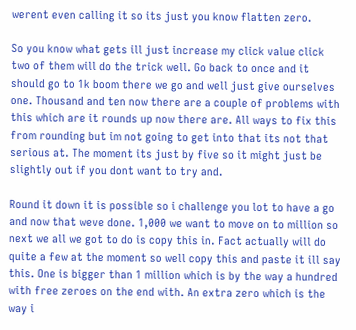werent even calling it so its just you know flatten zero.

So you know what gets ill just increase my click value click two of them will do the trick well. Go back to once and it should go to 1k boom there we go and well just give ourselves one. Thousand and ten now there are a couple of problems with this which are it rounds up now there are. All ways to fix this from rounding but im not going to get into that its not that serious at. The moment its just by five so it might just be slightly out if you dont want to try and.

Round it down it is possible so i challenge you lot to have a go and now that weve done. 1,000 we want to move on to million so next we all we got to do is copy this in. Fact actually will do quite a few at the moment so well copy this and paste it ill say this. One is bigger than 1 million which is by the way a hundred with free zeroes on the end with. An extra zero which is the way i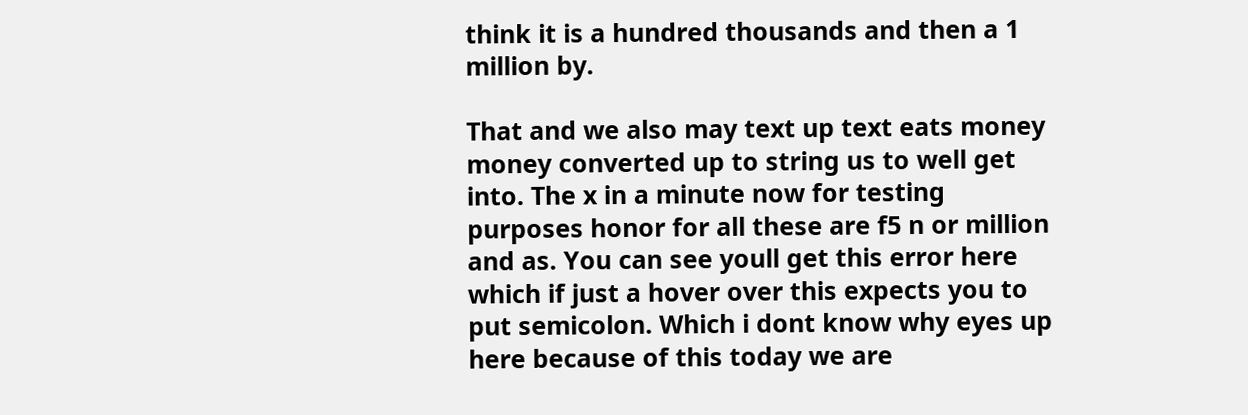think it is a hundred thousands and then a 1 million by.

That and we also may text up text eats money money converted up to string us to well get into. The x in a minute now for testing purposes honor for all these are f5 n or million and as. You can see youll get this error here which if just a hover over this expects you to put semicolon. Which i dont know why eyes up here because of this today we are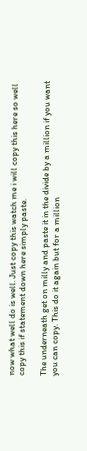now what well do is well. Just copy this watch me i will copy this here so well copy this if statement down here simply paste.

The underneath get on milly and paste it in the divide by a million if you want you can copy. This do it again but for a million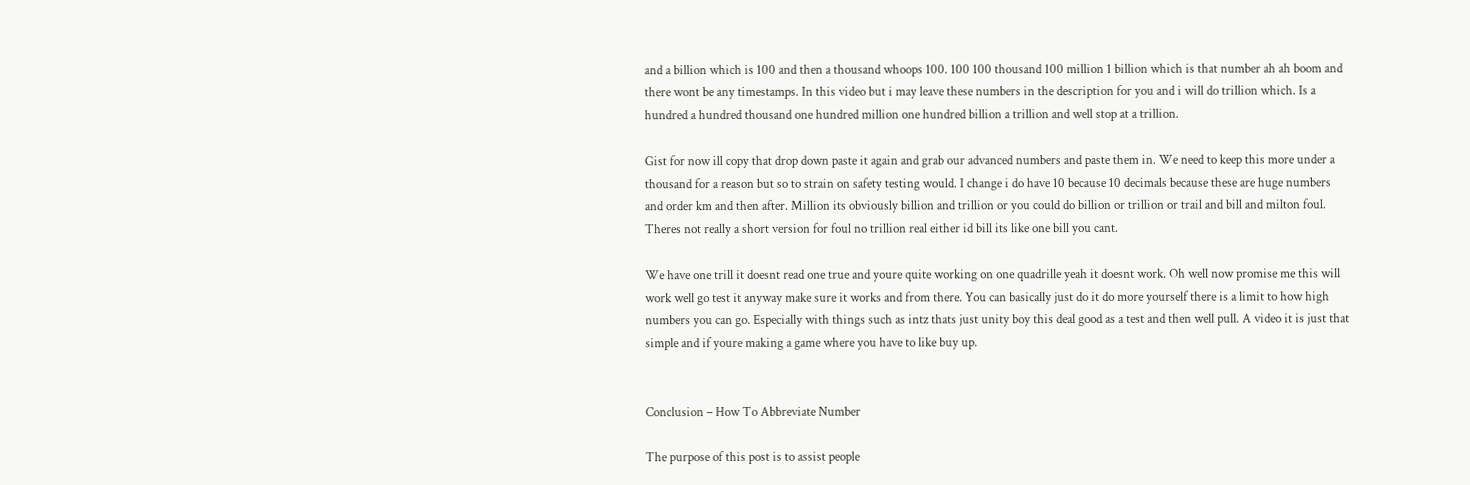and a billion which is 100 and then a thousand whoops 100. 100 100 thousand 100 million 1 billion which is that number ah ah boom and there wont be any timestamps. In this video but i may leave these numbers in the description for you and i will do trillion which. Is a hundred a hundred thousand one hundred million one hundred billion a trillion and well stop at a trillion.

Gist for now ill copy that drop down paste it again and grab our advanced numbers and paste them in. We need to keep this more under a thousand for a reason but so to strain on safety testing would. I change i do have 10 because 10 decimals because these are huge numbers and order km and then after. Million its obviously billion and trillion or you could do billion or trillion or trail and bill and milton foul. Theres not really a short version for foul no trillion real either id bill its like one bill you cant.

We have one trill it doesnt read one true and youre quite working on one quadrille yeah it doesnt work. Oh well now promise me this will work well go test it anyway make sure it works and from there. You can basically just do it do more yourself there is a limit to how high numbers you can go. Especially with things such as intz thats just unity boy this deal good as a test and then well pull. A video it is just that simple and if youre making a game where you have to like buy up.


Conclusion – How To Abbreviate Number

The purpose of this post is to assist people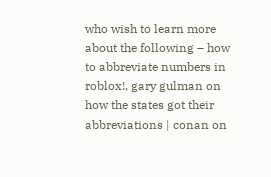who wish to learn more about the following – how to abbreviate numbers in roblox!, gary gulman on how the states got their abbreviations | conan on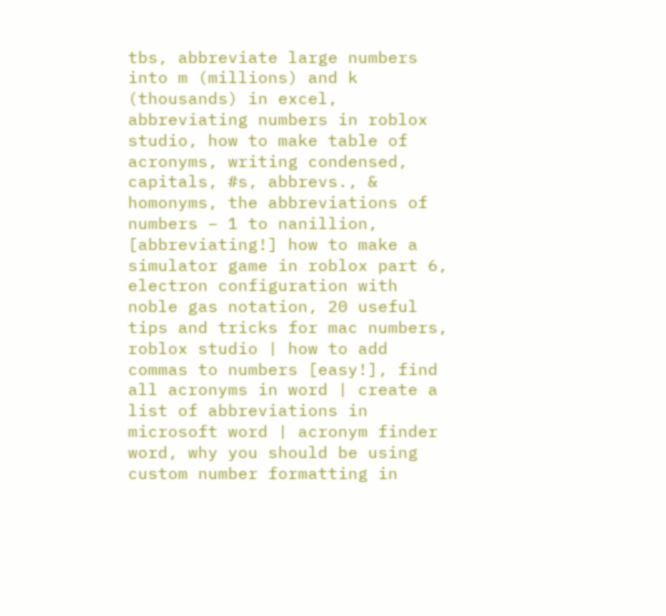tbs, abbreviate large numbers into m (millions) and k (thousands) in excel, abbreviating numbers in roblox studio, how to make table of acronyms, writing condensed, capitals, #s, abbrevs., & homonyms, the abbreviations of numbers – 1 to nanillion, [abbreviating!] how to make a simulator game in roblox part 6, electron configuration with noble gas notation, 20 useful tips and tricks for mac numbers, roblox studio | how to add commas to numbers [easy!], find all acronyms in word | create a list of abbreviations in microsoft word | acronym finder word, why you should be using custom number formatting in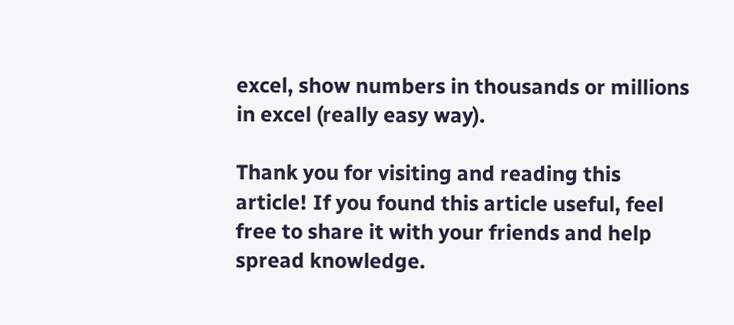excel, show numbers in thousands or millions in excel (really easy way).

Thank you for visiting and reading this article! If you found this article useful, feel free to share it with your friends and help spread knowledge.